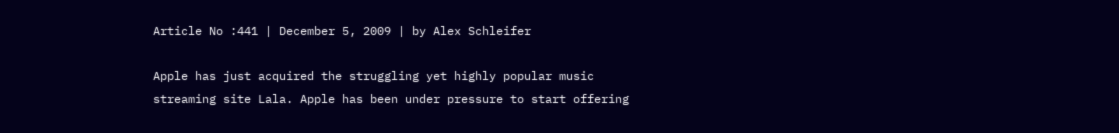Article No :441 | December 5, 2009 | by Alex Schleifer

Apple has just acquired the struggling yet highly popular music streaming site Lala. Apple has been under pressure to start offering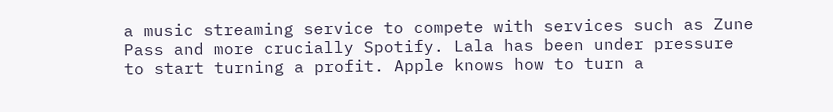a music streaming service to compete with services such as Zune Pass and more crucially Spotify. Lala has been under pressure to start turning a profit. Apple knows how to turn a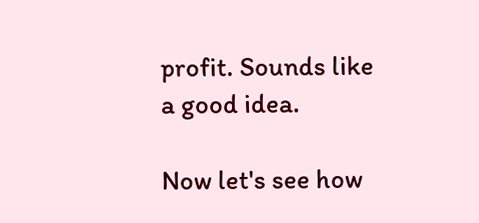profit. Sounds like a good idea.

Now let's see how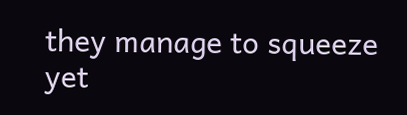they manage to squeeze yet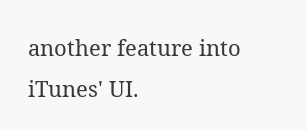another feature into iTunes' UI.